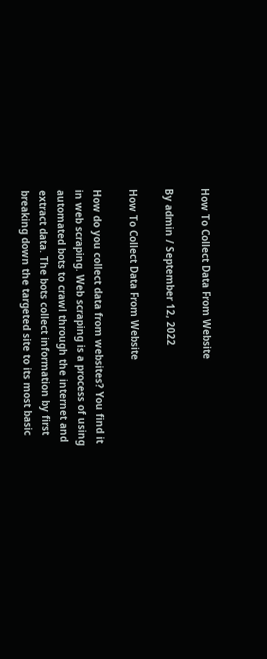How To Collect Data From Website

By admin / September 12, 2022

How To Collect Data From Website

How do you collect data from websites? You find it in web scraping. Web scraping is a process of using automated bots to crawl through the internet and extract data. The bots collect information by first breaking down the targeted site to its most basic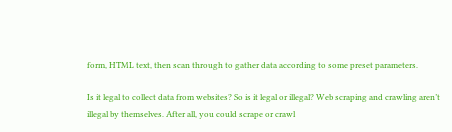form, HTML text, then scan through to gather data according to some preset parameters.

Is it legal to collect data from websites? So is it legal or illegal? Web scraping and crawling aren’t illegal by themselves. After all, you could scrape or crawl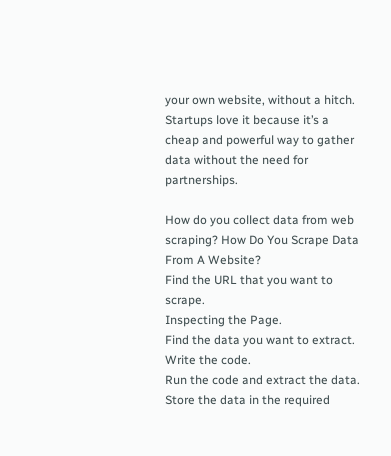your own website, without a hitch. Startups love it because it’s a cheap and powerful way to gather data without the need for partnerships.

How do you collect data from web scraping? How Do You Scrape Data From A Website?
Find the URL that you want to scrape.
Inspecting the Page.
Find the data you want to extract.
Write the code.
Run the code and extract the data.
Store the data in the required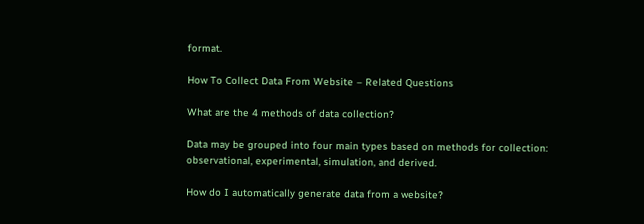format.

How To Collect Data From Website – Related Questions

What are the 4 methods of data collection?

Data may be grouped into four main types based on methods for collection: observational, experimental, simulation, and derived.

How do I automatically generate data from a website?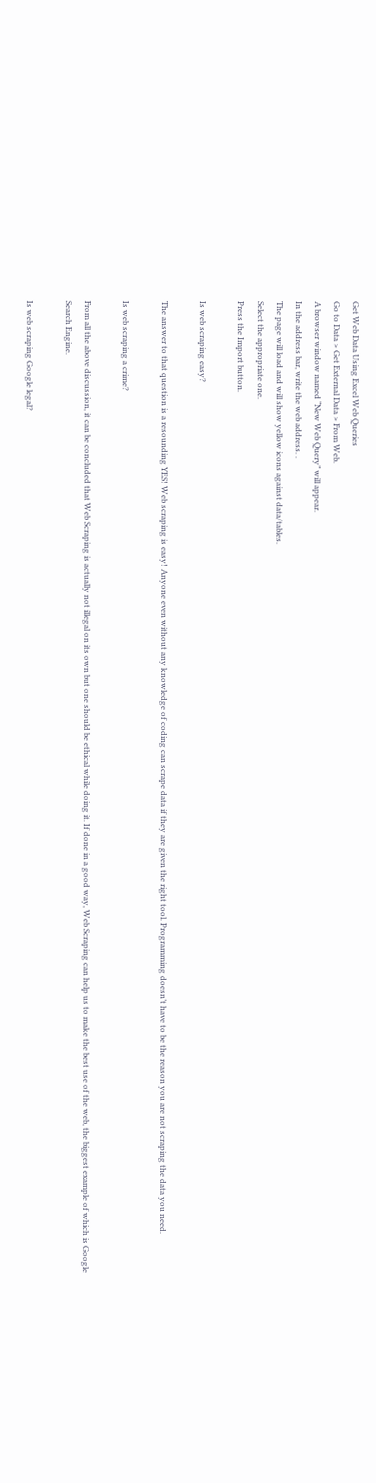Get Web Data Using Excel Web Queries
Go to Data > Get External Data > From Web.
A browser window named “New Web Query” will appear.
In the address bar, write the web address. .
The page will load and will show yellow icons against data/tables.
Select the appropriate one.
Press the Import button.

Is web scraping easy?

The answer to that question is a resounding YES! Web scraping is easy! Anyone even without any knowledge of coding can scrape data if they are given the right tool. Programming doesn’t have to be the reason you are not scraping the data you need.

Is web scraping a crime?

From all the above discussion, it can be concluded that Web Scraping is actually not illegal on its own but one should be ethical while doing it. If done in a good way, Web Scraping can help us to make the best use of the web, the biggest example of which is Google Search Engine.

Is web scraping Google legal?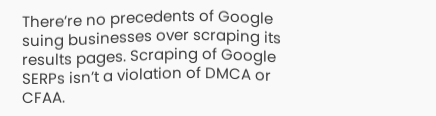There’re no precedents of Google suing businesses over scraping its results pages. Scraping of Google SERPs isn’t a violation of DMCA or CFAA.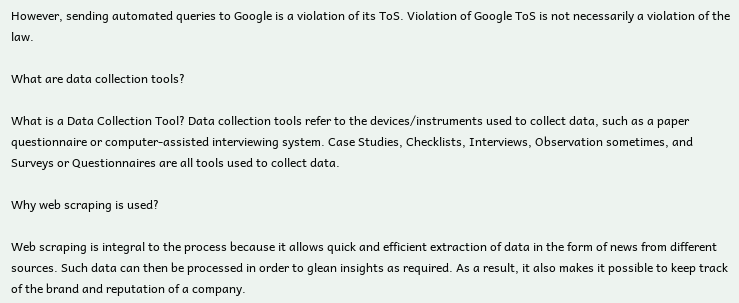However, sending automated queries to Google is a violation of its ToS. Violation of Google ToS is not necessarily a violation of the law.

What are data collection tools?

What is a Data Collection Tool? Data collection tools refer to the devices/instruments used to collect data, such as a paper questionnaire or computer-assisted interviewing system. Case Studies, Checklists, Interviews, Observation sometimes, and Surveys or Questionnaires are all tools used to collect data.

Why web scraping is used?

Web scraping is integral to the process because it allows quick and efficient extraction of data in the form of news from different sources. Such data can then be processed in order to glean insights as required. As a result, it also makes it possible to keep track of the brand and reputation of a company.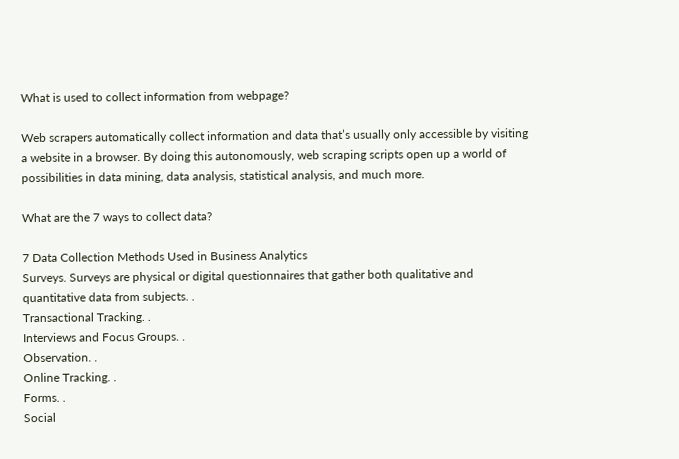What is used to collect information from webpage?

Web scrapers automatically collect information and data that’s usually only accessible by visiting a website in a browser. By doing this autonomously, web scraping scripts open up a world of possibilities in data mining, data analysis, statistical analysis, and much more.

What are the 7 ways to collect data?

7 Data Collection Methods Used in Business Analytics
Surveys. Surveys are physical or digital questionnaires that gather both qualitative and quantitative data from subjects. .
Transactional Tracking. .
Interviews and Focus Groups. .
Observation. .
Online Tracking. .
Forms. .
Social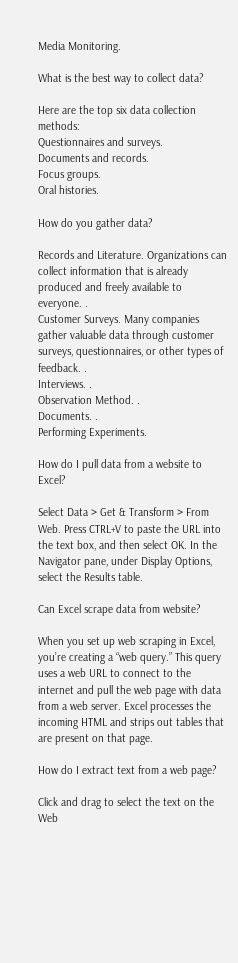Media Monitoring.

What is the best way to collect data?

Here are the top six data collection methods:
Questionnaires and surveys.
Documents and records.
Focus groups.
Oral histories.

How do you gather data?

Records and Literature. Organizations can collect information that is already produced and freely available to everyone. .
Customer Surveys. Many companies gather valuable data through customer surveys, questionnaires, or other types of feedback. .
Interviews. .
Observation Method. .
Documents. .
Performing Experiments.

How do I pull data from a website to Excel?

Select Data > Get & Transform > From Web. Press CTRL+V to paste the URL into the text box, and then select OK. In the Navigator pane, under Display Options, select the Results table.

Can Excel scrape data from website?

When you set up web scraping in Excel, you’re creating a “web query.” This query uses a web URL to connect to the internet and pull the web page with data from a web server. Excel processes the incoming HTML and strips out tables that are present on that page.

How do I extract text from a web page?

Click and drag to select the text on the Web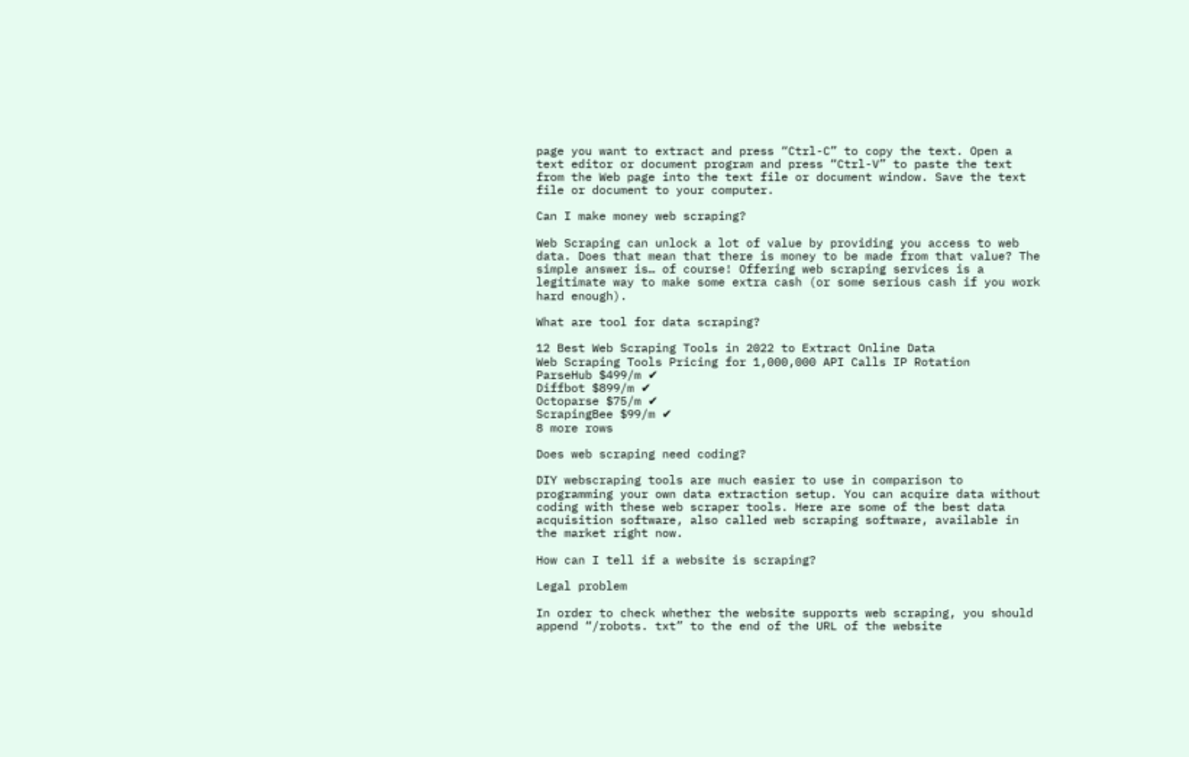page you want to extract and press “Ctrl-C” to copy the text. Open a text editor or document program and press “Ctrl-V” to paste the text from the Web page into the text file or document window. Save the text file or document to your computer.

Can I make money web scraping?

Web Scraping can unlock a lot of value by providing you access to web data. Does that mean that there is money to be made from that value? The simple answer is… of course! Offering web scraping services is a legitimate way to make some extra cash (or some serious cash if you work hard enough).

What are tool for data scraping?

12 Best Web Scraping Tools in 2022 to Extract Online Data
Web Scraping Tools Pricing for 1,000,000 API Calls IP Rotation
ParseHub $499/m ✔
Diffbot $899/m ✔
Octoparse $75/m ✔
ScrapingBee $99/m ✔
8 more rows

Does web scraping need coding?

DIY webscraping tools are much easier to use in comparison to programming your own data extraction setup. You can acquire data without coding with these web scraper tools. Here are some of the best data acquisition software, also called web scraping software, available in the market right now.

How can I tell if a website is scraping?

Legal problem

In order to check whether the website supports web scraping, you should append “/robots. txt” to the end of the URL of the website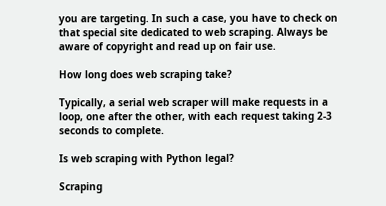you are targeting. In such a case, you have to check on that special site dedicated to web scraping. Always be aware of copyright and read up on fair use.

How long does web scraping take?

Typically, a serial web scraper will make requests in a loop, one after the other, with each request taking 2-3 seconds to complete.

Is web scraping with Python legal?

Scraping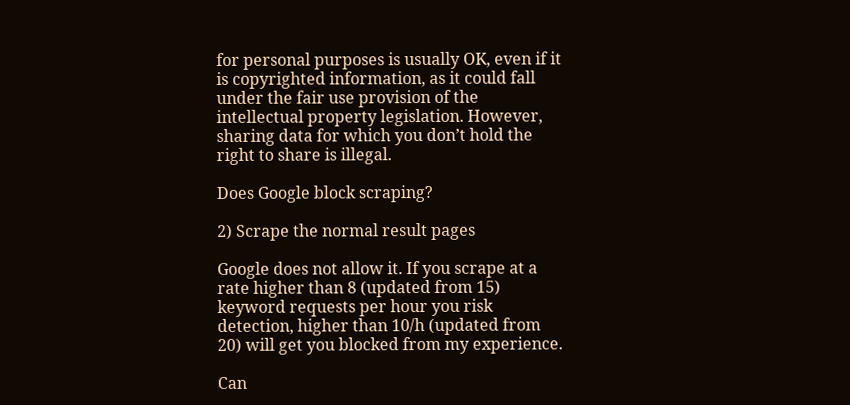for personal purposes is usually OK, even if it is copyrighted information, as it could fall under the fair use provision of the intellectual property legislation. However, sharing data for which you don’t hold the right to share is illegal.

Does Google block scraping?

2) Scrape the normal result pages

Google does not allow it. If you scrape at a rate higher than 8 (updated from 15) keyword requests per hour you risk detection, higher than 10/h (updated from 20) will get you blocked from my experience.

Can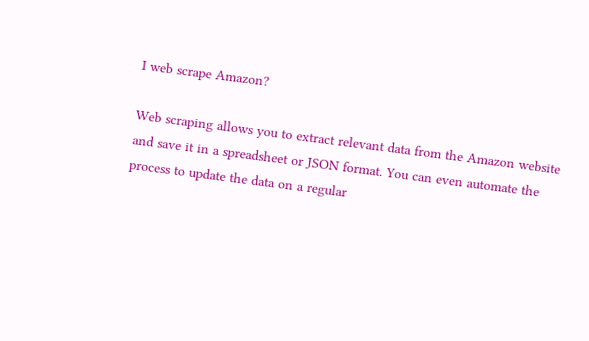I web scrape Amazon?

Web scraping allows you to extract relevant data from the Amazon website and save it in a spreadsheet or JSON format. You can even automate the process to update the data on a regular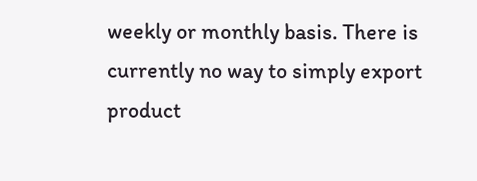weekly or monthly basis. There is currently no way to simply export product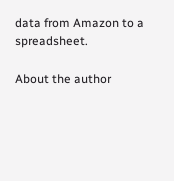data from Amazon to a spreadsheet.

About the author